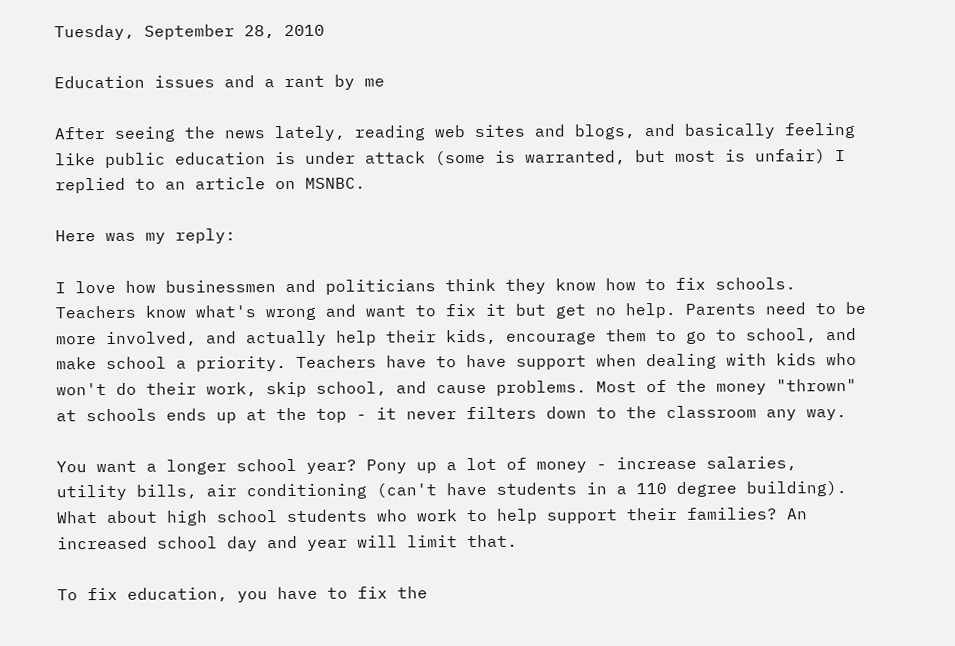Tuesday, September 28, 2010

Education issues and a rant by me

After seeing the news lately, reading web sites and blogs, and basically feeling like public education is under attack (some is warranted, but most is unfair) I replied to an article on MSNBC.

Here was my reply:

I love how businessmen and politicians think they know how to fix schools. Teachers know what's wrong and want to fix it but get no help. Parents need to be more involved, and actually help their kids, encourage them to go to school, and make school a priority. Teachers have to have support when dealing with kids who won't do their work, skip school, and cause problems. Most of the money "thrown" at schools ends up at the top - it never filters down to the classroom any way.

You want a longer school year? Pony up a lot of money - increase salaries, utility bills, air conditioning (can't have students in a 110 degree building). What about high school students who work to help support their families? An increased school day and year will limit that.

To fix education, you have to fix the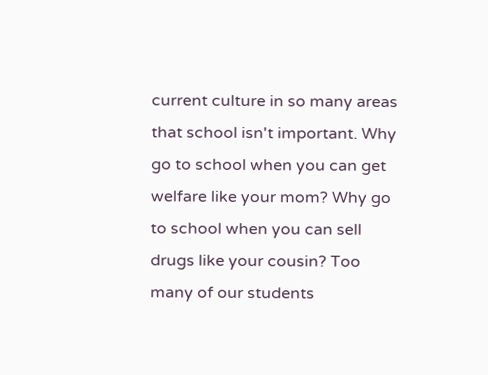current culture in so many areas that school isn't important. Why go to school when you can get welfare like your mom? Why go to school when you can sell drugs like your cousin? Too many of our students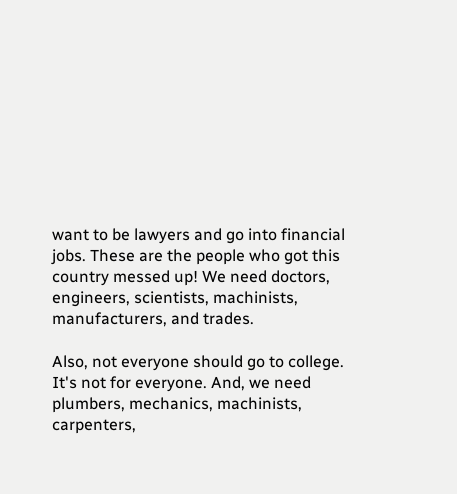want to be lawyers and go into financial jobs. These are the people who got this country messed up! We need doctors, engineers, scientists, machinists, manufacturers, and trades.

Also, not everyone should go to college. It's not for everyone. And, we need plumbers, mechanics, machinists, carpenters,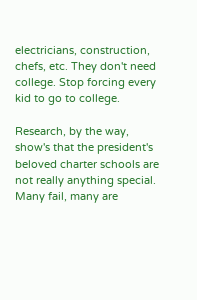electricians, construction, chefs, etc. They don't need college. Stop forcing every kid to go to college.

Research, by the way, show's that the president's beloved charter schools are not really anything special. Many fail, many are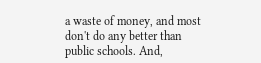a waste of money, and most don't do any better than public schools. And,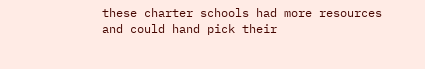these charter schools had more resources and could hand pick their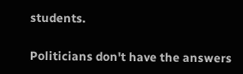students.

Politicians don't have the answers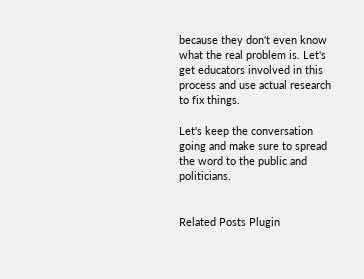because they don't even know what the real problem is. Let's get educators involved in this process and use actual research to fix things.

Let's keep the conversation going and make sure to spread the word to the public and politicians.


Related Posts Plugin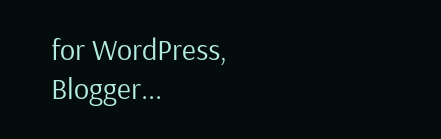for WordPress, Blogger...